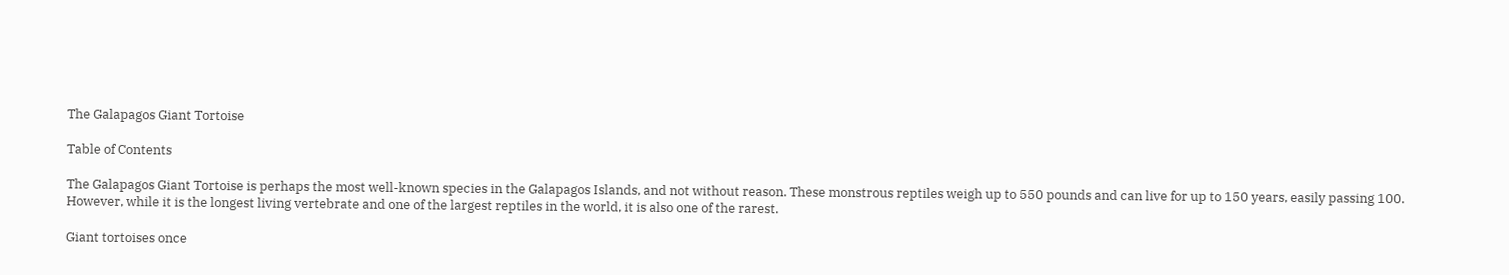The Galapagos Giant Tortoise

Table of Contents

The Galapagos Giant Tortoise is perhaps the most well-known species in the Galapagos Islands, and not without reason. These monstrous reptiles weigh up to 550 pounds and can live for up to 150 years, easily passing 100. However, while it is the longest living vertebrate and one of the largest reptiles in the world, it is also one of the rarest.

Giant tortoises once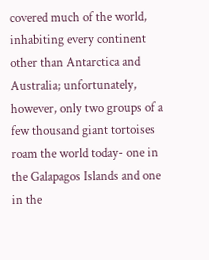covered much of the world, inhabiting every continent other than Antarctica and Australia; unfortunately, however, only two groups of a few thousand giant tortoises roam the world today- one in the Galapagos Islands and one in the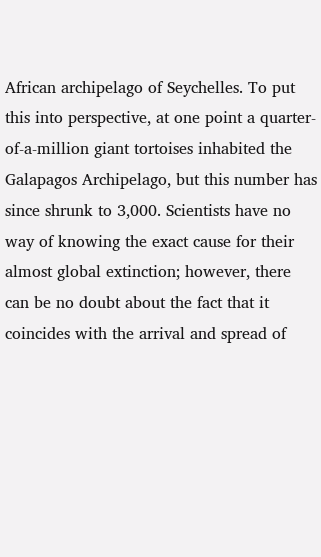African archipelago of Seychelles. To put this into perspective, at one point a quarter-of-a-million giant tortoises inhabited the Galapagos Archipelago, but this number has since shrunk to 3,000. Scientists have no way of knowing the exact cause for their almost global extinction; however, there can be no doubt about the fact that it coincides with the arrival and spread of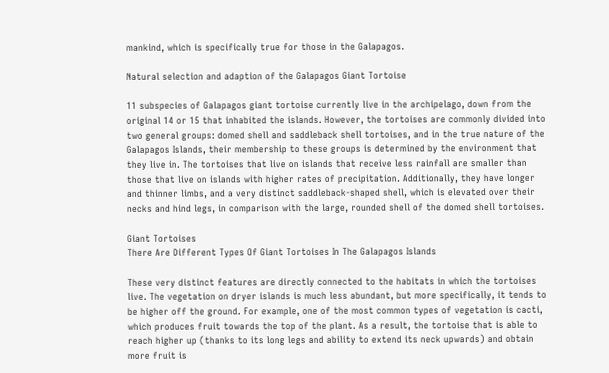mankind, which is specifically true for those in the Galapagos.

Natural selection and adaption of the Galapagos Giant Tortoise

11 subspecies of Galapagos giant tortoise currently live in the archipelago, down from the original 14 or 15 that inhabited the islands. However, the tortoises are commonly divided into two general groups: domed shell and saddleback shell tortoises, and in the true nature of the Galapagos Islands, their membership to these groups is determined by the environment that they live in. The tortoises that live on islands that receive less rainfall are smaller than those that live on islands with higher rates of precipitation. Additionally, they have longer and thinner limbs, and a very distinct saddleback-shaped shell, which is elevated over their necks and hind legs, in comparison with the large, rounded shell of the domed shell tortoises.

Giant Tortoises
There Are Different Types Of Giant Tortoises In The Galapagos Islands

These very distinct features are directly connected to the habitats in which the tortoises live. The vegetation on dryer islands is much less abundant, but more specifically, it tends to be higher off the ground. For example, one of the most common types of vegetation is cacti, which produces fruit towards the top of the plant. As a result, the tortoise that is able to reach higher up (thanks to its long legs and ability to extend its neck upwards) and obtain more fruit is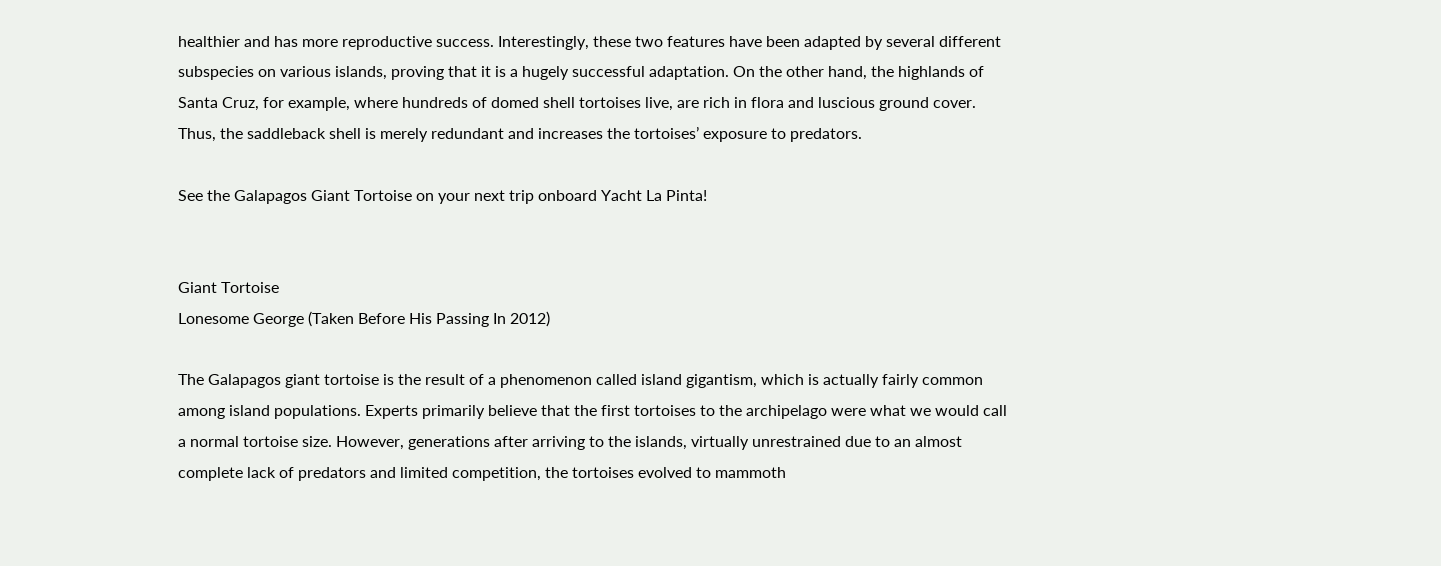healthier and has more reproductive success. Interestingly, these two features have been adapted by several different subspecies on various islands, proving that it is a hugely successful adaptation. On the other hand, the highlands of Santa Cruz, for example, where hundreds of domed shell tortoises live, are rich in flora and luscious ground cover. Thus, the saddleback shell is merely redundant and increases the tortoises’ exposure to predators.

See the Galapagos Giant Tortoise on your next trip onboard Yacht La Pinta!


Giant Tortoise
Lonesome George (Taken Before His Passing In 2012)

The Galapagos giant tortoise is the result of a phenomenon called island gigantism, which is actually fairly common among island populations. Experts primarily believe that the first tortoises to the archipelago were what we would call a normal tortoise size. However, generations after arriving to the islands, virtually unrestrained due to an almost complete lack of predators and limited competition, the tortoises evolved to mammoth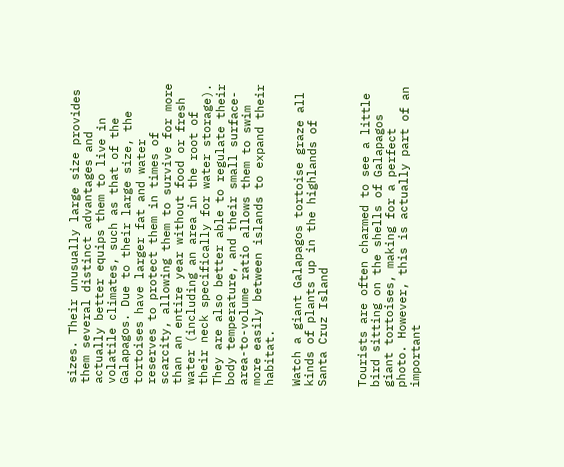sizes. Their unusually large size provides them several distinct advantages and actually better equips them to live in volatile climates, such as that of the Galapagos. Due to their large size, the tortoises have larger fat and water reserves to protect them in times of scarcity, allowing them to survive for more than an entire year without food or fresh water (including an area in the root of their neck specifically for water storage). They are also better able to regulate their body temperature, and their small surface-area-to-volume ratio allows them to swim more easily between islands to expand their habitat.

Watch a giant Galapagos tortoise graze all kinds of plants up in the highlands of Santa Cruz Island


Tourists are often charmed to see a little bird sitting on the shells of Galapagos giant tortoises, making for a perfect photo. However, this is actually part of an important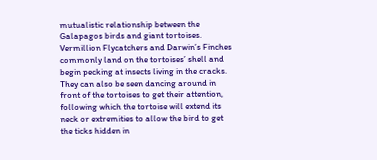mutualistic relationship between the Galapagos birds and giant tortoises. Vermillion Flycatchers and Darwin’s Finches commonly land on the tortoises’ shell and begin pecking at insects living in the cracks. They can also be seen dancing around in front of the tortoises to get their attention, following which the tortoise will extend its neck or extremities to allow the bird to get the ticks hidden in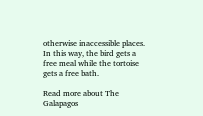otherwise inaccessible places. In this way, the bird gets a free meal while the tortoise gets a free bath.

Read more about The Galapagos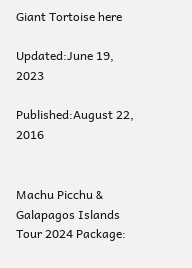Giant Tortoise here

Updated:June 19, 2023

Published:August 22, 2016


Machu Picchu & Galapagos Islands Tour 2024 Package: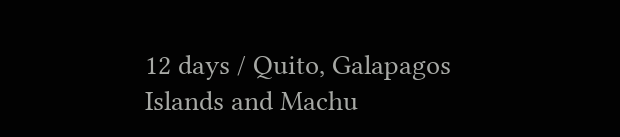12 days / Quito, Galapagos Islands and Machu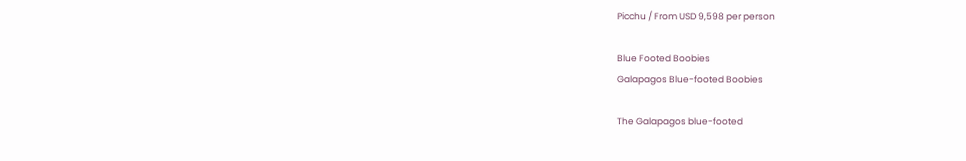Picchu / From USD 9,598 per person

Blue Footed Boobies
Galapagos Blue-footed Boobies

The Galapagos blue-footed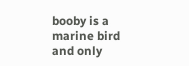booby is a marine bird and only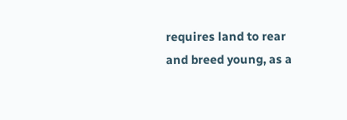requires land to rear and breed young, as a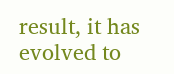result, it has evolved to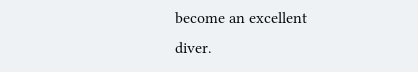become an excellent diver.